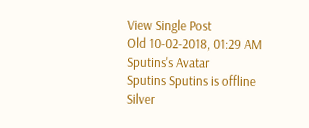View Single Post
Old 10-02-2018, 01:29 AM
Sputins's Avatar
Sputins Sputins is offline
Silver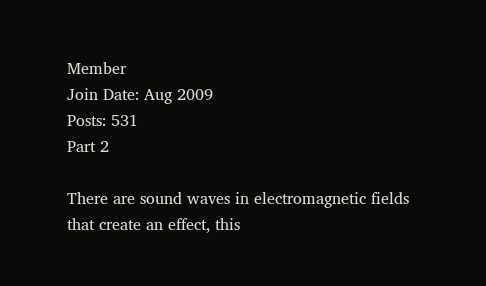Member
Join Date: Aug 2009
Posts: 531
Part 2

There are sound waves in electromagnetic fields that create an effect, this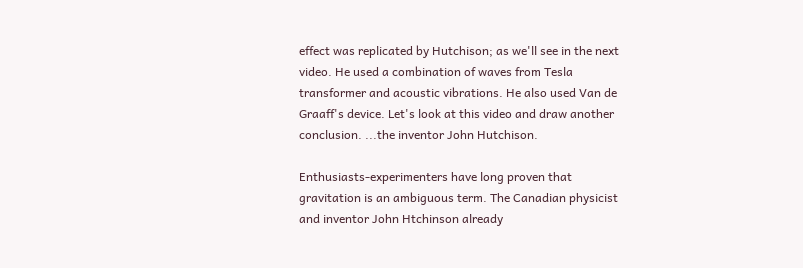effect was replicated by Hutchison; as we'll see in the next video. He used a combination of waves from Tesla transformer and acoustic vibrations. He also used Van de Graaff's device. Let's look at this video and draw another conclusion. ...the inventor John Hutchison.

Enthusiasts-experimenters have long proven that gravitation is an ambiguous term. The Canadian physicist and inventor John Htchinson already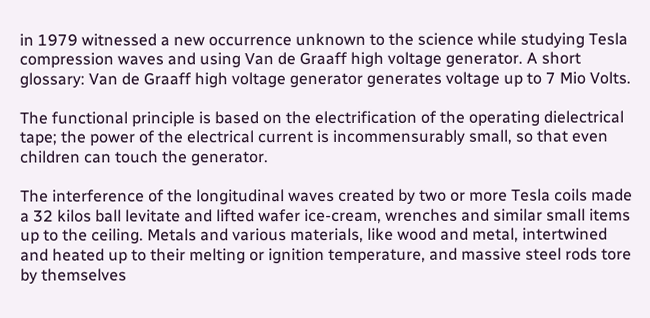in 1979 witnessed a new occurrence unknown to the science while studying Tesla compression waves and using Van de Graaff high voltage generator. A short glossary: Van de Graaff high voltage generator generates voltage up to 7 Mio Volts.

The functional principle is based on the electrification of the operating dielectrical tape; the power of the electrical current is incommensurably small, so that even children can touch the generator.

The interference of the longitudinal waves created by two or more Tesla coils made a 32 kilos ball levitate and lifted wafer ice-cream, wrenches and similar small items up to the ceiling. Metals and various materials, like wood and metal, intertwined and heated up to their melting or ignition temperature, and massive steel rods tore by themselves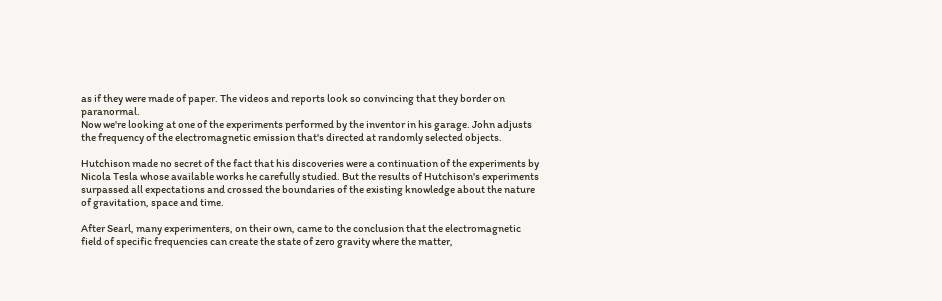as if they were made of paper. The videos and reports look so convincing that they border on paranormal.
Now we're looking at one of the experiments performed by the inventor in his garage. John adjusts the frequency of the electromagnetic emission that's directed at randomly selected objects.

Hutchison made no secret of the fact that his discoveries were a continuation of the experiments by Nicola Tesla whose available works he carefully studied. But the results of Hutchison's experiments surpassed all expectations and crossed the boundaries of the existing knowledge about the nature of gravitation, space and time.

After Searl, many experimenters, on their own, came to the conclusion that the electromagnetic field of specific frequencies can create the state of zero gravity where the matter,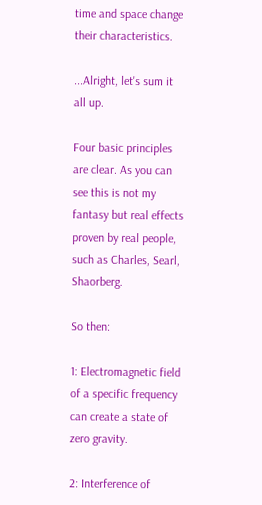time and space change their characteristics.

...Alright, let's sum it all up.

Four basic principles are clear. As you can see this is not my fantasy but real effects proven by real people, such as Charles, Searl, Shaorberg.

So then:

1: Electromagnetic field of a specific frequency can create a state of zero gravity.

2: Interference of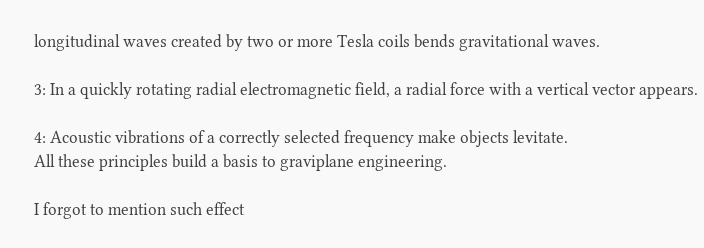longitudinal waves created by two or more Tesla coils bends gravitational waves.

3: In a quickly rotating radial electromagnetic field, a radial force with a vertical vector appears.

4: Acoustic vibrations of a correctly selected frequency make objects levitate.
All these principles build a basis to graviplane engineering.

I forgot to mention such effect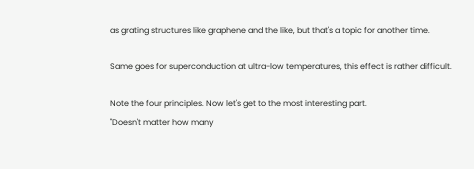as grating structures like graphene and the like, but that's a topic for another time.

Same goes for superconduction at ultra-low temperatures, this effect is rather difficult.

Note the four principles. Now let's get to the most interesting part.
"Doesn't matter how many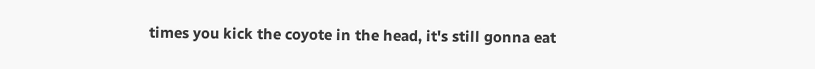times you kick the coyote in the head, it's still gonna eat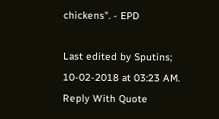chickens". - EPD

Last edited by Sputins; 10-02-2018 at 03:23 AM.
Reply With Quote